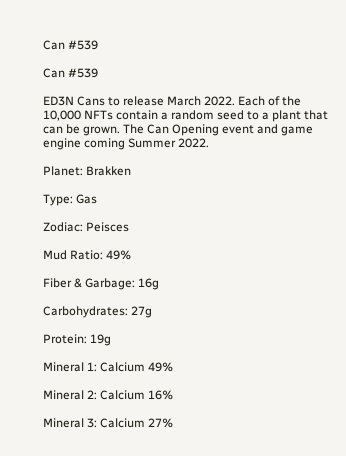Can #539

Can #539

ED3N Cans to release March 2022. Each of the 10,000 NFTs contain a random seed to a plant that can be grown. The Can Opening event and game engine coming Summer 2022.

Planet: Brakken

Type: Gas

Zodiac: Peisces

Mud Ratio: 49%

Fiber & Garbage: 16g

Carbohydrates: 27g

Protein: 19g

Mineral 1: Calcium 49%

Mineral 2: Calcium 16%

Mineral 3: Calcium 27%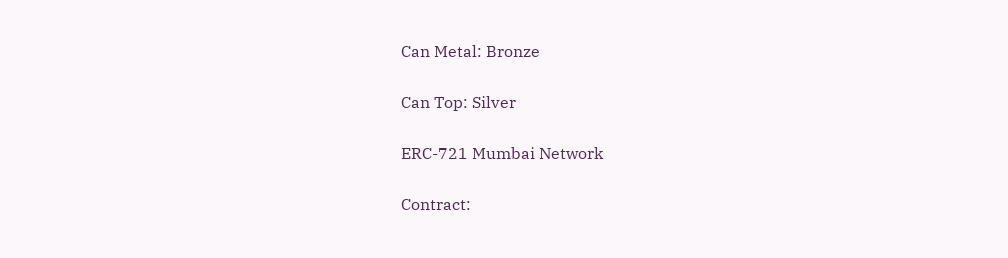Can Metal: Bronze

Can Top: Silver

ERC-721 Mumbai Network

Contract: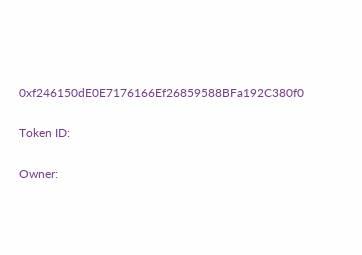0xf246150dE0E7176166Ef26859588BFa192C380f0

Token ID:

Owner: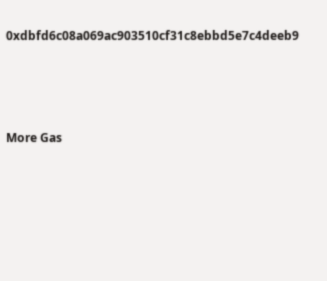0xdbfd6c08a069ac903510cf31c8ebbd5e7c4deeb9




More Gas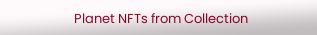Planet NFTs from Collection